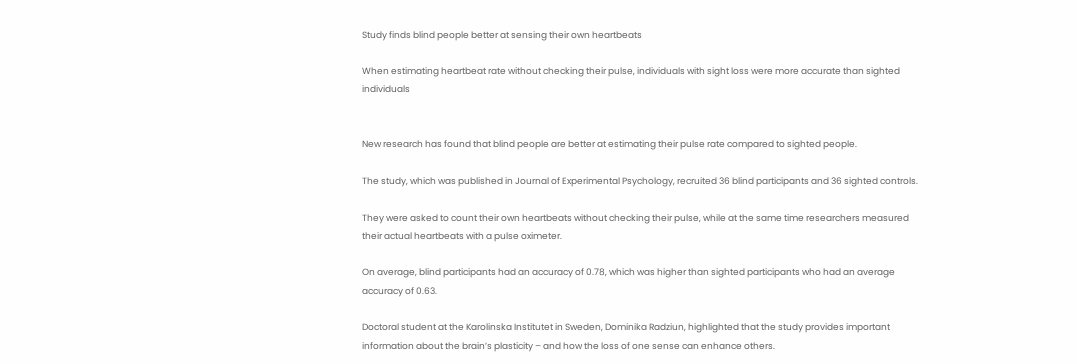Study finds blind people better at sensing their own heartbeats

When estimating heartbeat rate without checking their pulse, individuals with sight loss were more accurate than sighted individuals


New research has found that blind people are better at estimating their pulse rate compared to sighted people.

The study, which was published in Journal of Experimental Psychology, recruited 36 blind participants and 36 sighted controls.

They were asked to count their own heartbeats without checking their pulse, while at the same time researchers measured their actual heartbeats with a pulse oximeter.

On average, blind participants had an accuracy of 0.78, which was higher than sighted participants who had an average accuracy of 0.63.

Doctoral student at the Karolinska Institutet in Sweden, Dominika Radziun, highlighted that the study provides important information about the brain’s plasticity – and how the loss of one sense can enhance others.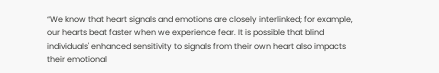“We know that heart signals and emotions are closely interlinked; for example, our hearts beat faster when we experience fear. It is possible that blind individuals' enhanced sensitivity to signals from their own heart also impacts their emotional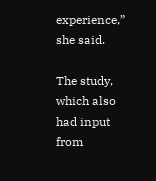experience,” she said.

The study, which also had input from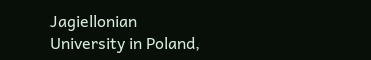Jagiellonian University in Poland,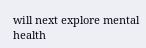will next explore mental health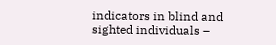indicators in blind and sighted individuals –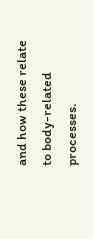and how these relate to body-related processes.